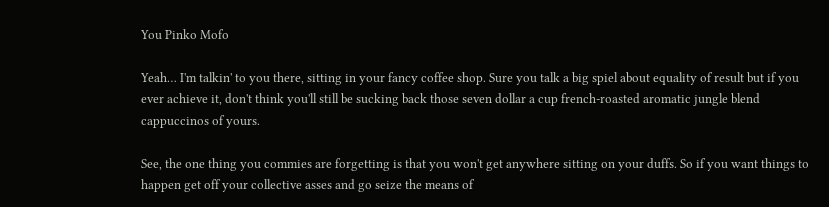You Pinko Mofo

Yeah… I'm talkin' to you there, sitting in your fancy coffee shop. Sure you talk a big spiel about equality of result but if you ever achieve it, don't think you'll still be sucking back those seven dollar a cup french-roasted aromatic jungle blend cappuccinos of yours.

See, the one thing you commies are forgetting is that you won't get anywhere sitting on your duffs. So if you want things to happen get off your collective asses and go seize the means of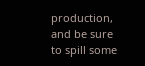production, and be sure to spill some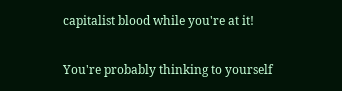capitalist blood while you're at it!

You're probably thinking to yourself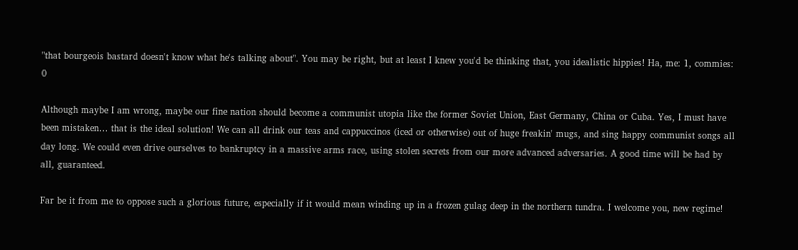"that bourgeois bastard doesn't know what he's talking about". You may be right, but at least I knew you'd be thinking that, you idealistic hippies! Ha, me: 1, commies: 0

Although maybe I am wrong, maybe our fine nation should become a communist utopia like the former Soviet Union, East Germany, China or Cuba. Yes, I must have been mistaken… that is the ideal solution! We can all drink our teas and cappuccinos (iced or otherwise) out of huge freakin' mugs, and sing happy communist songs all day long. We could even drive ourselves to bankruptcy in a massive arms race, using stolen secrets from our more advanced adversaries. A good time will be had by all, guaranteed.

Far be it from me to oppose such a glorious future, especially if it would mean winding up in a frozen gulag deep in the northern tundra. I welcome you, new regime!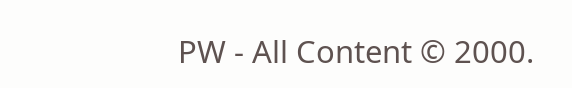PW - All Content © 2000.